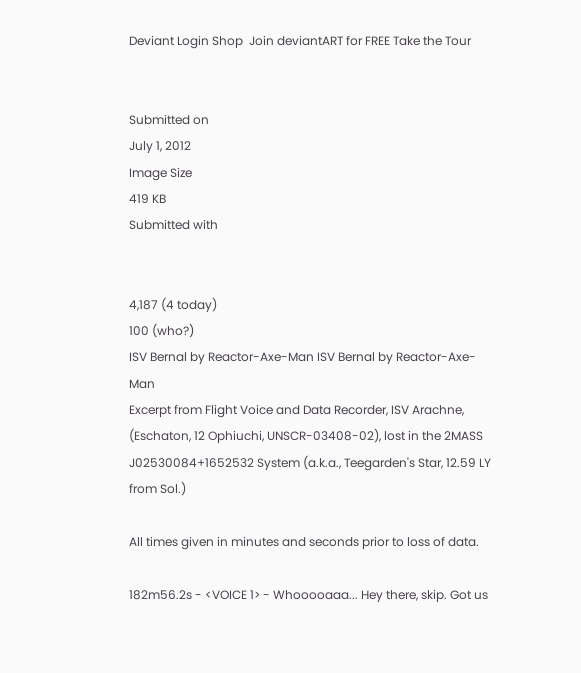Deviant Login Shop  Join deviantART for FREE Take the Tour


Submitted on
July 1, 2012
Image Size
419 KB
Submitted with


4,187 (4 today)
100 (who?)
ISV Bernal by Reactor-Axe-Man ISV Bernal by Reactor-Axe-Man
Excerpt from Flight Voice and Data Recorder, ISV Arachne, (Eschaton, 12 Ophiuchi, UNSCR-03408-02), lost in the 2MASS J02530084+1652532 System (a.k.a., Teegarden's Star, 12.59 LY from Sol.)

All times given in minutes and seconds prior to loss of data.

182m56.2s - <VOICE 1> - Whooooaaa... Hey there, skip. Got us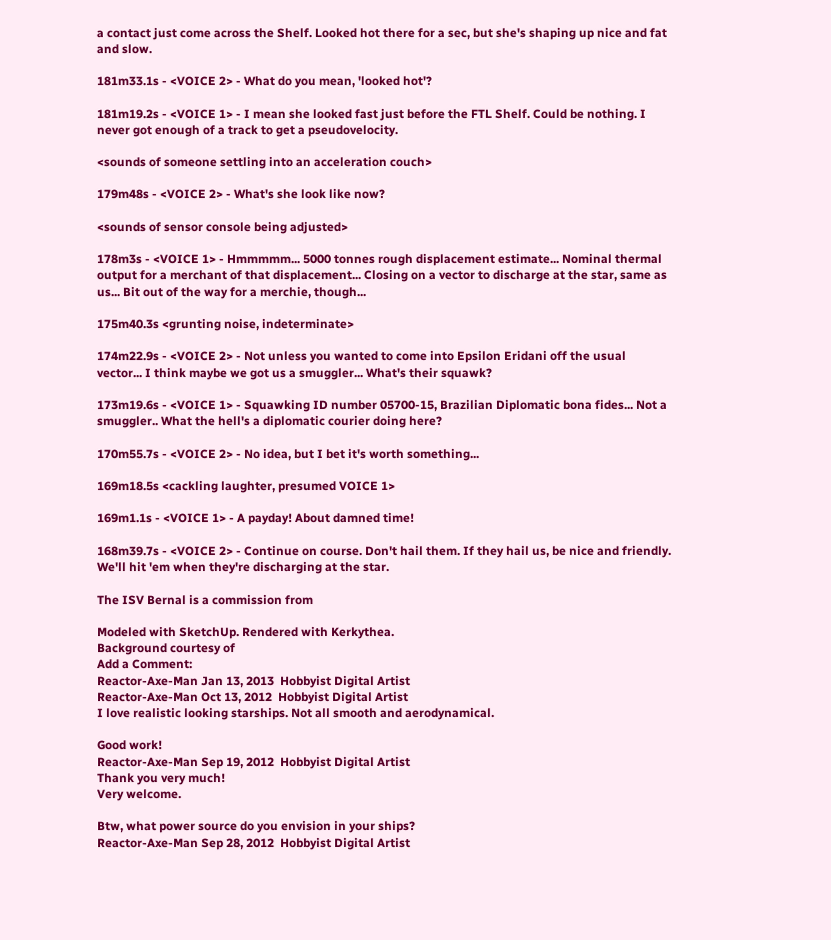a contact just come across the Shelf. Looked hot there for a sec, but she's shaping up nice and fat and slow.

181m33.1s - <VOICE 2> - What do you mean, 'looked hot'?

181m19.2s - <VOICE 1> - I mean she looked fast just before the FTL Shelf. Could be nothing. I never got enough of a track to get a pseudovelocity.

<sounds of someone settling into an acceleration couch>

179m48s - <VOICE 2> - What's she look like now?

<sounds of sensor console being adjusted>

178m3s - <VOICE 1> - Hmmmmm... 5000 tonnes rough displacement estimate... Nominal thermal output for a merchant of that displacement... Closing on a vector to discharge at the star, same as us... Bit out of the way for a merchie, though...

175m40.3s <grunting noise, indeterminate>

174m22.9s - <VOICE 2> - Not unless you wanted to come into Epsilon Eridani off the usual vector... I think maybe we got us a smuggler... What's their squawk?

173m19.6s - <VOICE 1> - Squawking ID number 05700-15, Brazilian Diplomatic bona fides... Not a smuggler.. What the hell's a diplomatic courier doing here?

170m55.7s - <VOICE 2> - No idea, but I bet it's worth something...

169m18.5s <cackling laughter, presumed VOICE 1>

169m1.1s - <VOICE 1> - A payday! About damned time!

168m39.7s - <VOICE 2> - Continue on course. Don't hail them. If they hail us, be nice and friendly. We'll hit 'em when they're discharging at the star.

The ISV Bernal is a commission from

Modeled with SketchUp. Rendered with Kerkythea.
Background courtesy of
Add a Comment:
Reactor-Axe-Man Jan 13, 2013  Hobbyist Digital Artist
Reactor-Axe-Man Oct 13, 2012  Hobbyist Digital Artist
I love realistic looking starships. Not all smooth and aerodynamical.

Good work!
Reactor-Axe-Man Sep 19, 2012  Hobbyist Digital Artist
Thank you very much!
Very welcome.

Btw, what power source do you envision in your ships?
Reactor-Axe-Man Sep 28, 2012  Hobbyist Digital Artist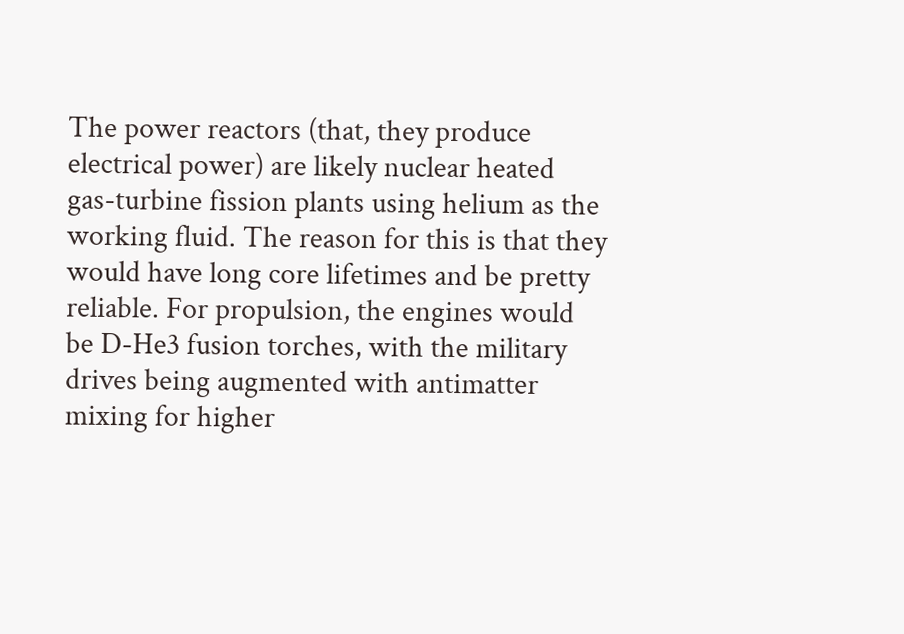The power reactors (that, they produce electrical power) are likely nuclear heated gas-turbine fission plants using helium as the working fluid. The reason for this is that they would have long core lifetimes and be pretty reliable. For propulsion, the engines would be D-He3 fusion torches, with the military drives being augmented with antimatter mixing for higher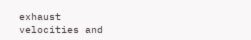exhaust velocities and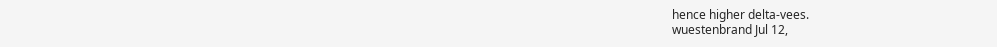hence higher delta-vees.
wuestenbrand Jul 12,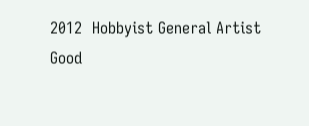2012  Hobbyist General Artist
Good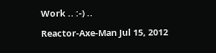Work .. :-) ..
Reactor-Axe-Man Jul 15, 2012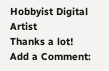Hobbyist Digital Artist
Thanks a lot!
Add a Comment: